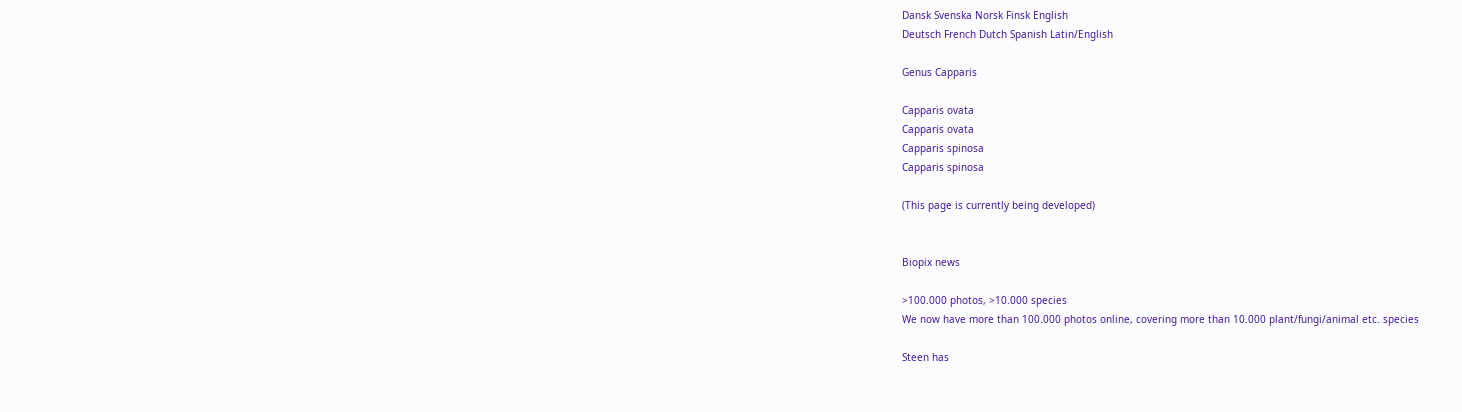Dansk Svenska Norsk Finsk English
Deutsch French Dutch Spanish Latin/English

Genus Capparis

Capparis ovata
Capparis ovata
Capparis spinosa
Capparis spinosa

(This page is currently being developed)


Biopix news

>100.000 photos, >10.000 species
We now have more than 100.000 photos online, covering more than 10.000 plant/fungi/animal etc. species

Steen has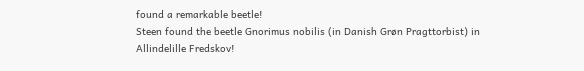found a remarkable beetle!
Steen found the beetle Gnorimus nobilis (in Danish Grøn Pragttorbist) in Allindelille Fredskov!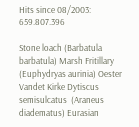Hits since 08/2003: 659.807.396

Stone loach (Barbatula barbatula) Marsh Fritillary (Euphydryas aurinia) Oester Vandet Kirke Dytiscus semisulcatus  (Araneus diadematus) Eurasian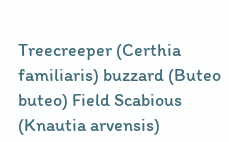Treecreeper (Certhia familiaris) buzzard (Buteo buteo) Field Scabious (Knautia arvensis)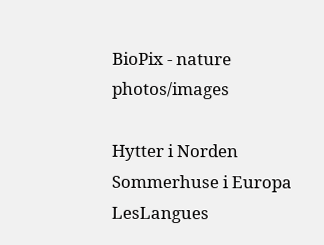BioPix - nature photos/images

Hytter i Norden Sommerhuse i Europa LesLangues